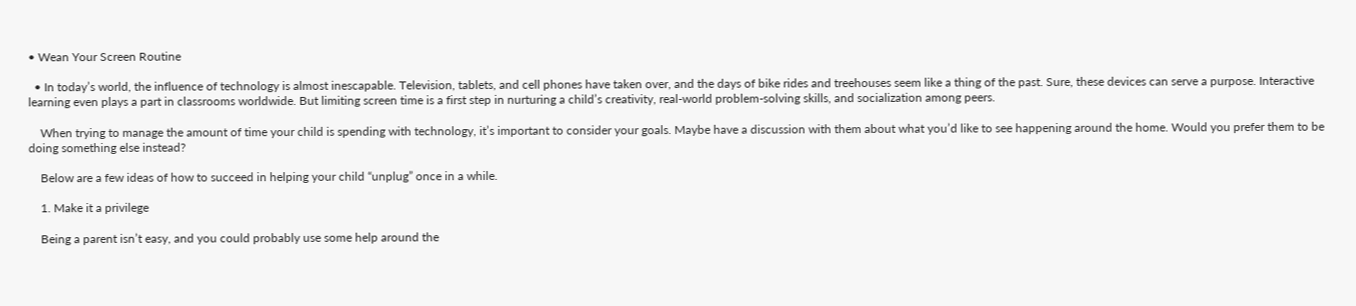• Wean Your Screen Routine

  • In today’s world, the influence of technology is almost inescapable. Television, tablets, and cell phones have taken over, and the days of bike rides and treehouses seem like a thing of the past. Sure, these devices can serve a purpose. Interactive learning even plays a part in classrooms worldwide. But limiting screen time is a first step in nurturing a child’s creativity, real-world problem-solving skills, and socialization among peers.

    When trying to manage the amount of time your child is spending with technology, it’s important to consider your goals. Maybe have a discussion with them about what you’d like to see happening around the home. Would you prefer them to be doing something else instead?

    Below are a few ideas of how to succeed in helping your child “unplug” once in a while.

    1. Make it a privilege

    Being a parent isn’t easy, and you could probably use some help around the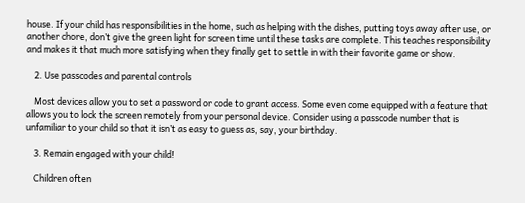house. If your child has responsibilities in the home, such as helping with the dishes, putting toys away after use, or another chore, don’t give the green light for screen time until these tasks are complete. This teaches responsibility and makes it that much more satisfying when they finally get to settle in with their favorite game or show.

    2. Use passcodes and parental controls

    Most devices allow you to set a password or code to grant access. Some even come equipped with a feature that allows you to lock the screen remotely from your personal device. Consider using a passcode number that is unfamiliar to your child so that it isn’t as easy to guess as, say, your birthday.

    3. Remain engaged with your child!

    Children often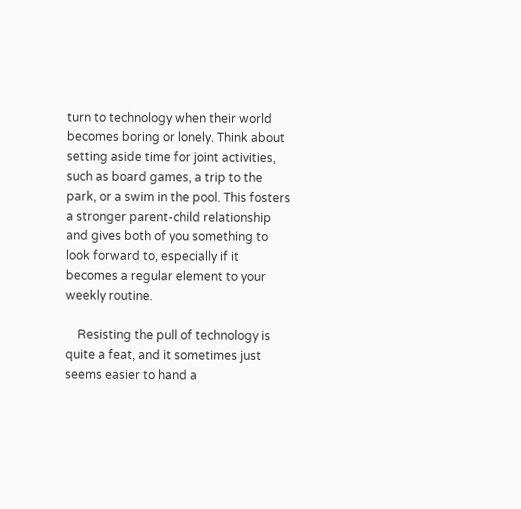turn to technology when their world becomes boring or lonely. Think about setting aside time for joint activities, such as board games, a trip to the park, or a swim in the pool. This fosters a stronger parent-child relationship and gives both of you something to look forward to, especially if it becomes a regular element to your weekly routine.

    Resisting the pull of technology is quite a feat, and it sometimes just seems easier to hand a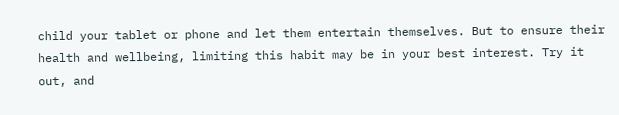child your tablet or phone and let them entertain themselves. But to ensure their health and wellbeing, limiting this habit may be in your best interest. Try it out, and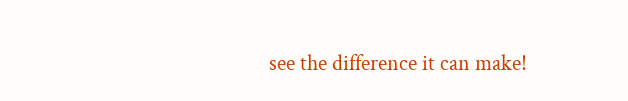see the difference it can make!